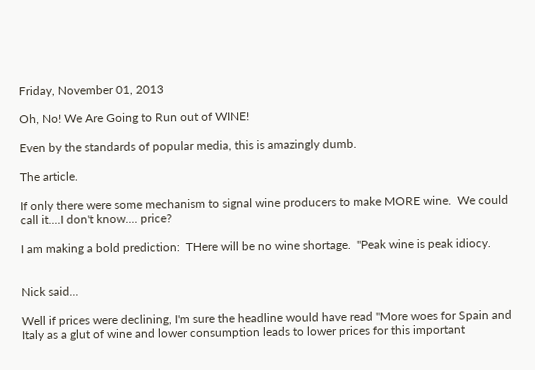Friday, November 01, 2013

Oh, No! We Are Going to Run out of WINE!

Even by the standards of popular media, this is amazingly dumb.

The article.

If only there were some mechanism to signal wine producers to make MORE wine.  We could call it....I don't know.... price?

I am making a bold prediction:  THere will be no wine shortage.  "Peak wine is peak idiocy.


Nick said...

Well if prices were declining, I'm sure the headline would have read "More woes for Spain and Italy as a glut of wine and lower consumption leads to lower prices for this important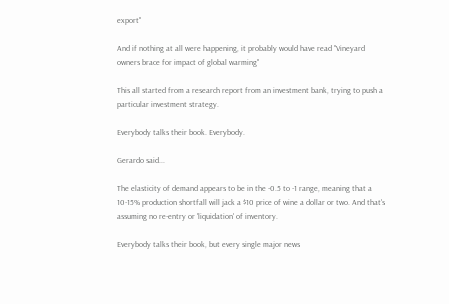export"

And if nothing at all were happening, it probably would have read "Vineyard owners brace for impact of global warming"

This all started from a research report from an investment bank, trying to push a particular investment strategy.

Everybody talks their book. Everybody.

Gerardo said...

The elasticity of demand appears to be in the -0.5 to -1 range, meaning that a 10-15% production shortfall will jack a $10 price of wine a dollar or two. And that's assuming no re-entry or 'liquidation' of inventory.

Everybody talks their book, but every single major news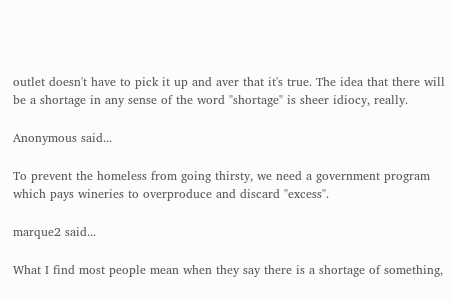outlet doesn't have to pick it up and aver that it's true. The idea that there will be a shortage in any sense of the word "shortage" is sheer idiocy, really.

Anonymous said...

To prevent the homeless from going thirsty, we need a government program which pays wineries to overproduce and discard "excess".

marque2 said...

What I find most people mean when they say there is a shortage of something,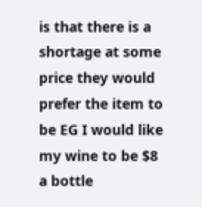is that there is a shortage at some price they would prefer the item to be EG I would like my wine to be $8 a bottle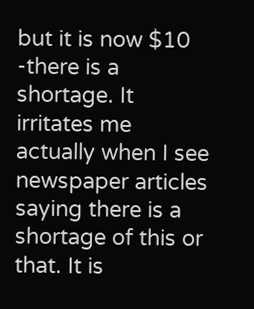but it is now $10 -there is a shortage. It irritates me actually when I see newspaper articles saying there is a shortage of this or that. It is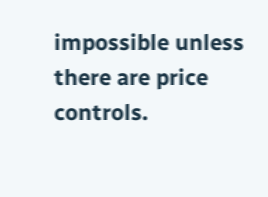impossible unless there are price controls.